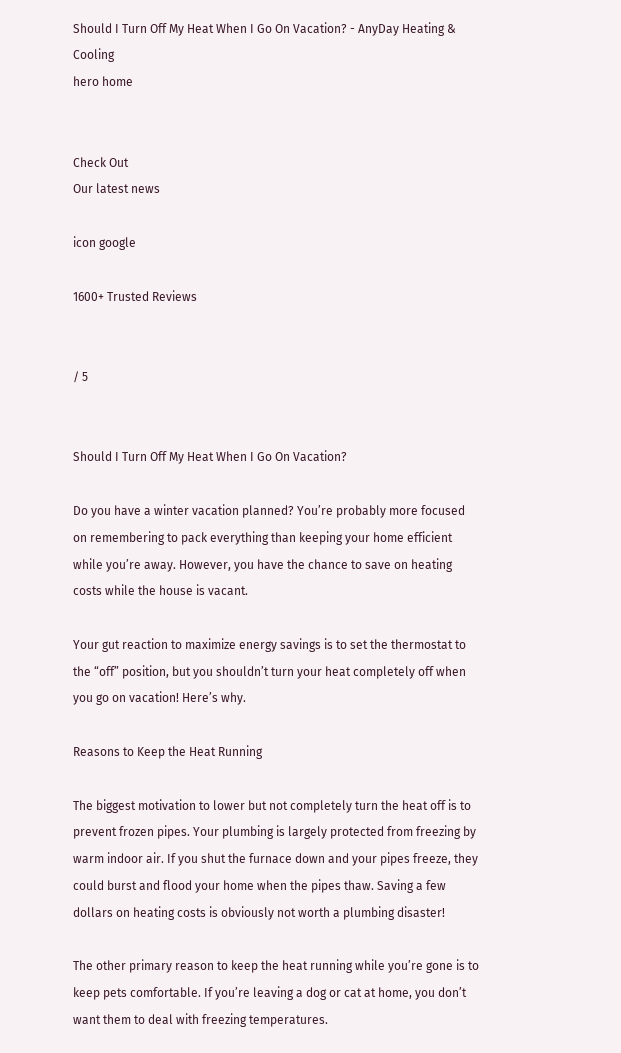Should I Turn Off My Heat When I Go On Vacation? - AnyDay Heating & Cooling
hero home


Check Out
Our latest news

icon google

1600+ Trusted Reviews


/ 5


Should I Turn Off My Heat When I Go On Vacation?

Do you have a winter vacation planned? You’re probably more focused on remembering to pack everything than keeping your home efficient while you’re away. However, you have the chance to save on heating costs while the house is vacant.

Your gut reaction to maximize energy savings is to set the thermostat to the “off” position, but you shouldn’t turn your heat completely off when you go on vacation! Here’s why.

Reasons to Keep the Heat Running

The biggest motivation to lower but not completely turn the heat off is to prevent frozen pipes. Your plumbing is largely protected from freezing by warm indoor air. If you shut the furnace down and your pipes freeze, they could burst and flood your home when the pipes thaw. Saving a few dollars on heating costs is obviously not worth a plumbing disaster!

The other primary reason to keep the heat running while you’re gone is to keep pets comfortable. If you’re leaving a dog or cat at home, you don’t want them to deal with freezing temperatures.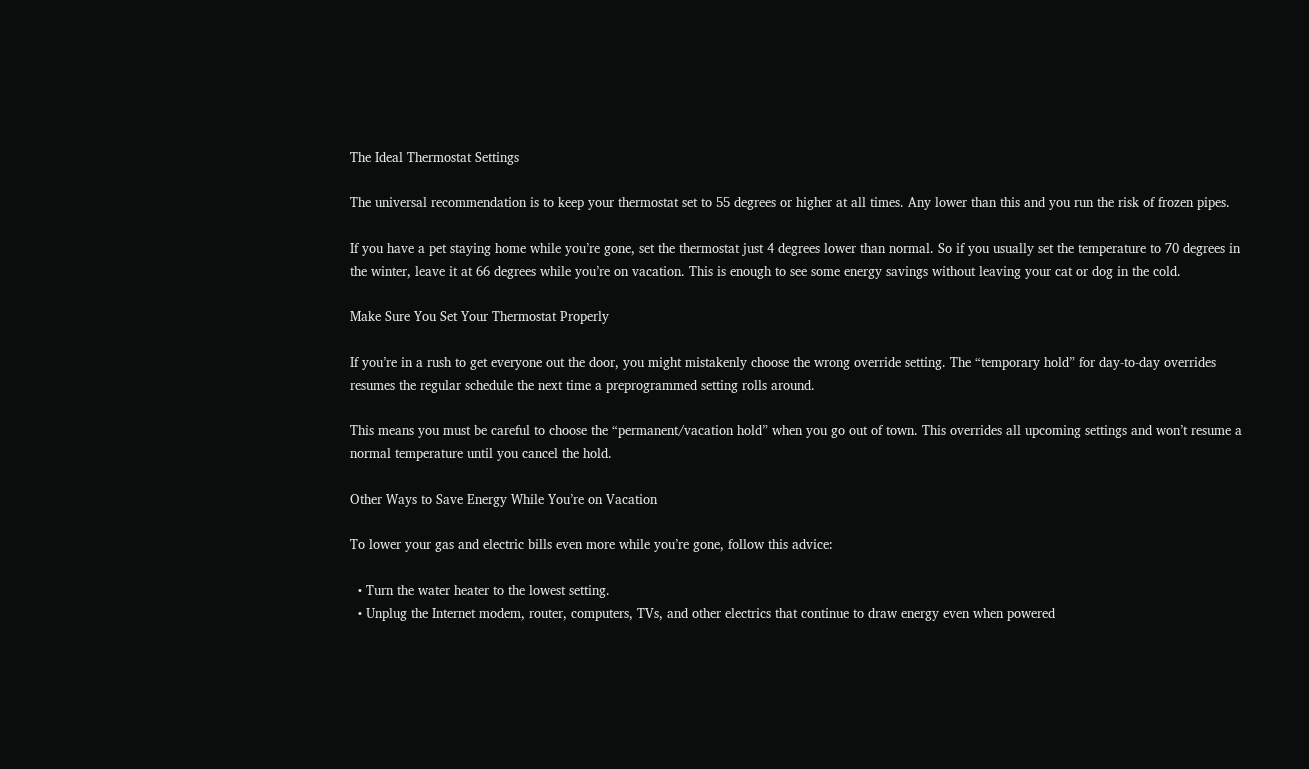The Ideal Thermostat Settings

The universal recommendation is to keep your thermostat set to 55 degrees or higher at all times. Any lower than this and you run the risk of frozen pipes.

If you have a pet staying home while you’re gone, set the thermostat just 4 degrees lower than normal. So if you usually set the temperature to 70 degrees in the winter, leave it at 66 degrees while you’re on vacation. This is enough to see some energy savings without leaving your cat or dog in the cold.

Make Sure You Set Your Thermostat Properly

If you’re in a rush to get everyone out the door, you might mistakenly choose the wrong override setting. The “temporary hold” for day-to-day overrides resumes the regular schedule the next time a preprogrammed setting rolls around.

This means you must be careful to choose the “permanent/vacation hold” when you go out of town. This overrides all upcoming settings and won’t resume a normal temperature until you cancel the hold.

Other Ways to Save Energy While You’re on Vacation

To lower your gas and electric bills even more while you’re gone, follow this advice:

  • Turn the water heater to the lowest setting.
  • Unplug the Internet modem, router, computers, TVs, and other electrics that continue to draw energy even when powered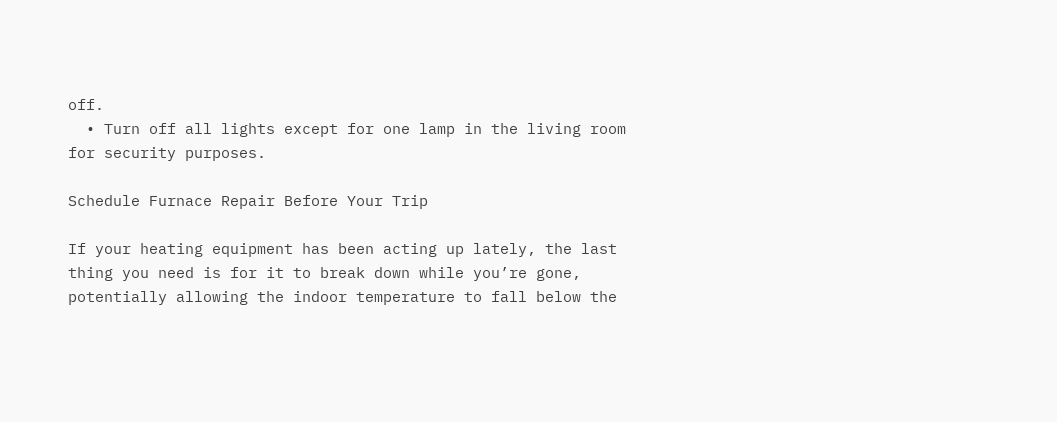off.
  • Turn off all lights except for one lamp in the living room for security purposes.

Schedule Furnace Repair Before Your Trip

If your heating equipment has been acting up lately, the last thing you need is for it to break down while you’re gone, potentially allowing the indoor temperature to fall below the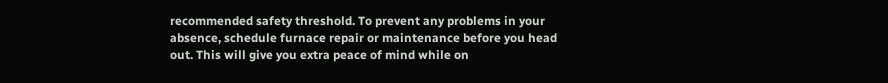recommended safety threshold. To prevent any problems in your absence, schedule furnace repair or maintenance before you head out. This will give you extra peace of mind while on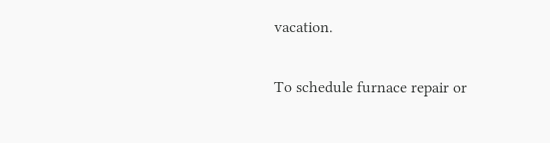vacation.

To schedule furnace repair or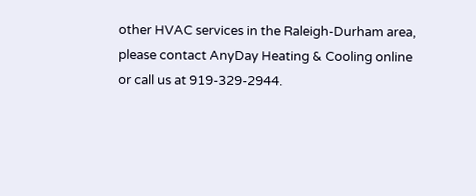other HVAC services in the Raleigh-Durham area, please contact AnyDay Heating & Cooling online or call us at 919-329-2944.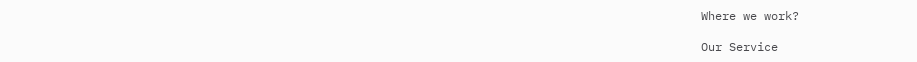Where we work?

Our Service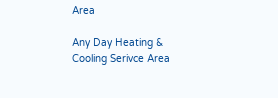Area

Any Day Heating & Cooling Serivce Area